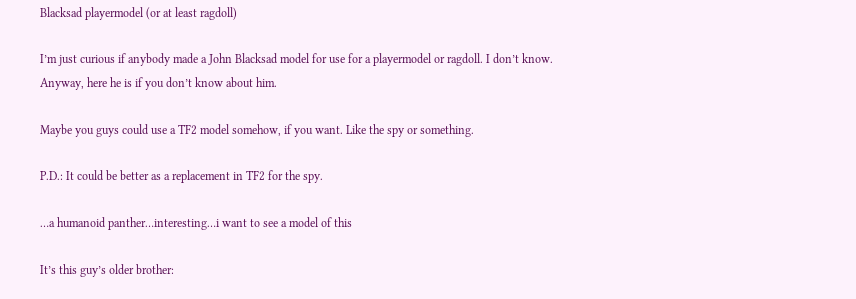Blacksad playermodel (or at least ragdoll)

I’m just curious if anybody made a John Blacksad model for use for a playermodel or ragdoll. I don’t know.
Anyway, here he is if you don’t know about him.

Maybe you guys could use a TF2 model somehow, if you want. Like the spy or something.

P.D.: It could be better as a replacement in TF2 for the spy.

…a humanoid panther…interesting…i want to see a model of this

It’s this guy’s older brother: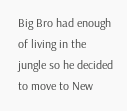Big Bro had enough of living in the jungle so he decided to move to New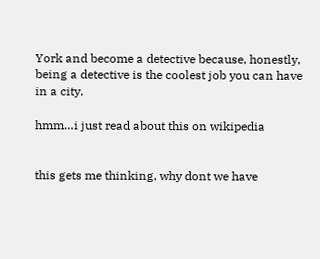York and become a detective because, honestly, being a detective is the coolest job you can have in a city.

hmm…i just read about this on wikipedia


this gets me thinking, why dont we have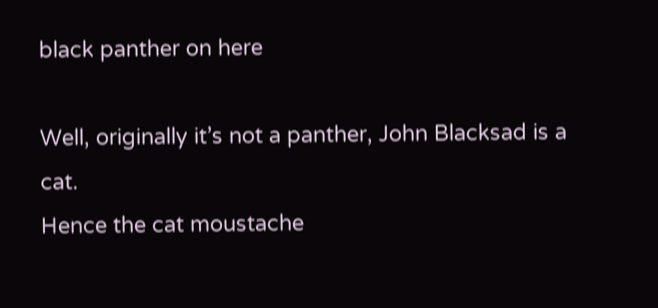black panther on here

Well, originally it’s not a panther, John Blacksad is a cat.
Hence the cat moustache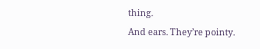thing.
And ears. They’re pointy.